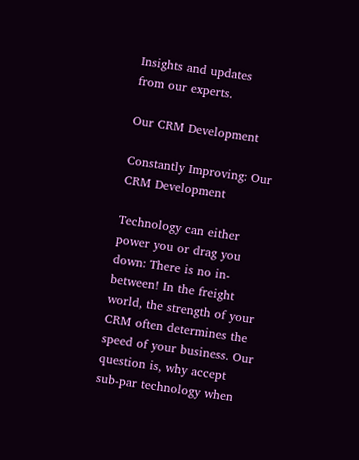Insights and updates
from our experts.

Our CRM Development

Constantly Improving: Our CRM Development

Technology can either power you or drag you down: There is no in-between! In the freight world, the strength of your CRM often determines the speed of your business. Our question is, why accept sub-par technology when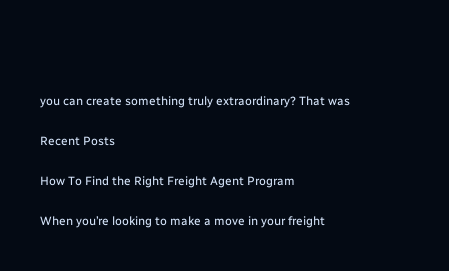you can create something truly extraordinary? That was

Recent Posts

How To Find the Right Freight Agent Program

When you’re looking to make a move in your freight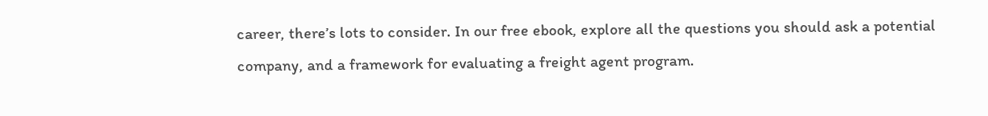career, there’s lots to consider. In our free ebook, explore all the questions you should ask a potential company, and a framework for evaluating a freight agent program.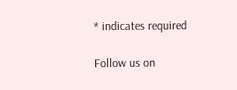* indicates required

Follow us on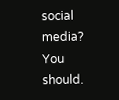social media?
You should.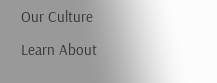Our Culture

Learn About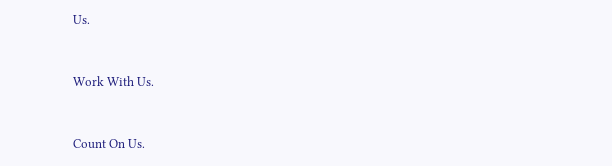Us.


Work With Us.


Count On Us.